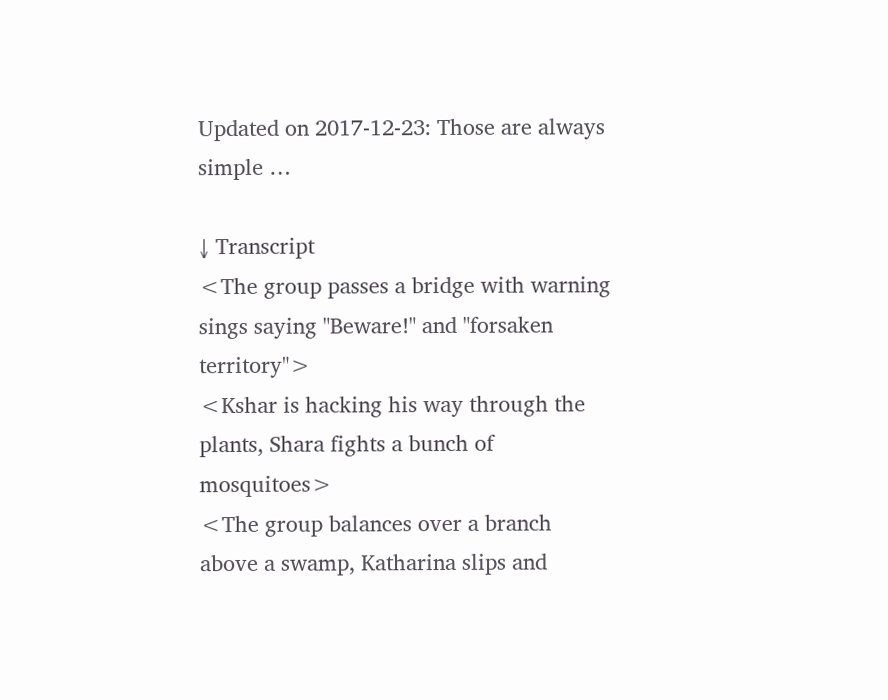Updated on 2017-12-23: Those are always simple …

↓ Transcript
<The group passes a bridge with warning sings saying "Beware!" and "forsaken territory">
<Kshar is hacking his way through the plants, Shara fights a bunch of mosquitoes>
<The group balances over a branch above a swamp, Katharina slips and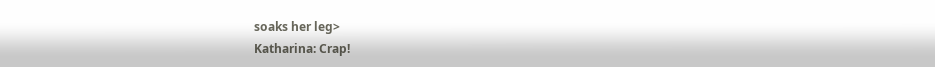soaks her leg>
Katharina: Crap!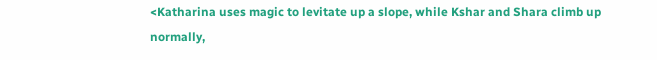<Katharina uses magic to levitate up a slope, while Kshar and Shara climb up normally,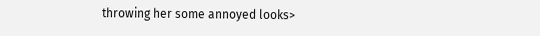throwing her some annoyed looks>